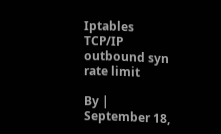Iptables TCP/IP outbound syn rate limit

By | September 18,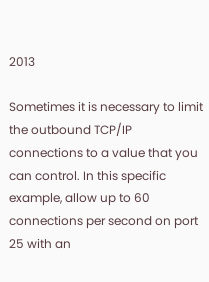2013

Sometimes it is necessary to limit the outbound TCP/IP connections to a value that you can control. In this specific example, allow up to 60 connections per second on port 25 with an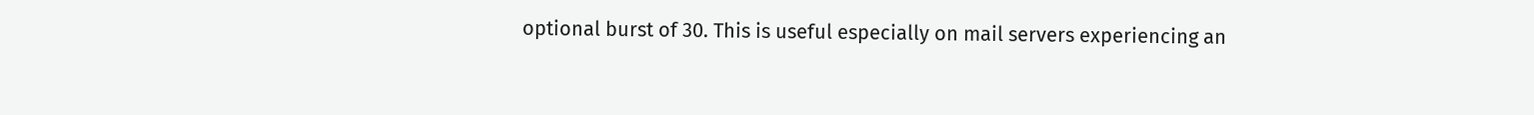optional burst of 30. This is useful especially on mail servers experiencing an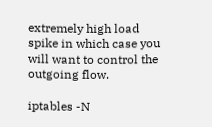extremely high load spike in which case you will want to control the outgoing flow.

iptables -N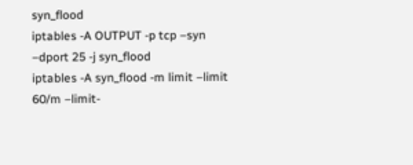syn_flood
iptables -A OUTPUT -p tcp –syn –dport 25 -j syn_flood
iptables -A syn_flood -m limit –limit 60/m –limit-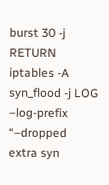burst 30 -j RETURN
iptables -A syn_flood -j LOG –log-prefix “–dropped extra syn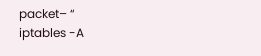packet– “
iptables -A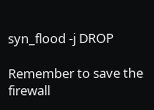syn_flood -j DROP

Remember to save the firewall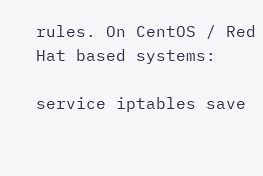rules. On CentOS / Red Hat based systems:

service iptables save